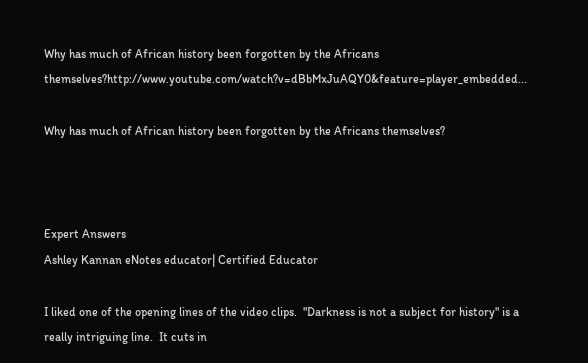Why has much of African history been forgotten by the Africans themselves?http://www.youtube.com/watch?v=dBbMxJuAQY0&feature=player_embedded...

Why has much of African history been forgotten by the Africans themselves?



Expert Answers
Ashley Kannan eNotes educator| Certified Educator

I liked one of the opening lines of the video clips.  "Darkness is not a subject for history" is a really intriguing line.  It cuts in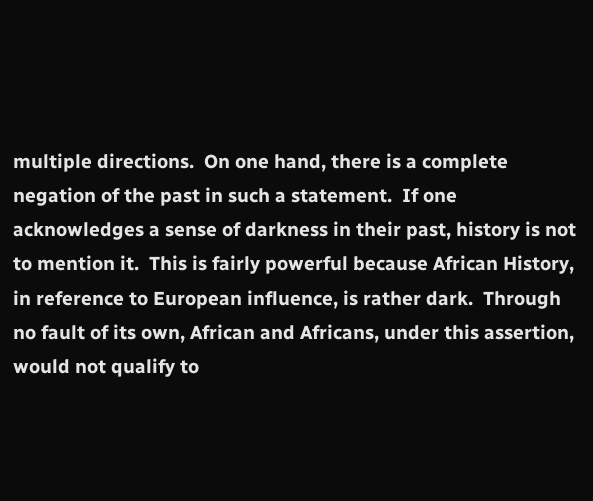multiple directions.  On one hand, there is a complete negation of the past in such a statement.  If one acknowledges a sense of darkness in their past, history is not to mention it.  This is fairly powerful because African History, in reference to European influence, is rather dark.  Through no fault of its own, African and Africans, under this assertion, would not qualify to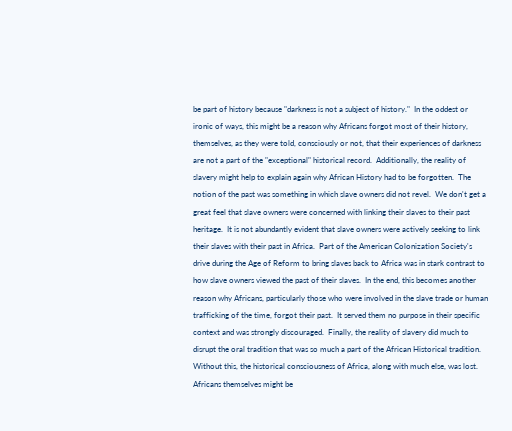be part of history because "darkness is not a subject of history."  In the oddest or ironic of ways, this might be a reason why Africans forgot most of their history, themselves, as they were told, consciously or not, that their experiences of darkness are not a part of the "exceptional" historical record.  Additionally, the reality of slavery might help to explain again why African History had to be forgotten.  The notion of the past was something in which slave owners did not revel.  We don't get a great feel that slave owners were concerned with linking their slaves to their past heritage.  It is not abundantly evident that slave owners were actively seeking to link their slaves with their past in Africa.  Part of the American Colonization Society's drive during the Age of Reform to bring slaves back to Africa was in stark contrast to how slave owners viewed the past of their slaves.  In the end, this becomes another reason why Africans, particularly those who were involved in the slave trade or human trafficking of the time, forgot their past.  It served them no purpose in their specific context and was strongly discouraged.  Finally, the reality of slavery did much to disrupt the oral tradition that was so much a part of the African Historical tradition.  Without this, the historical consciousness of Africa, along with much else, was lost.  Africans themselves might be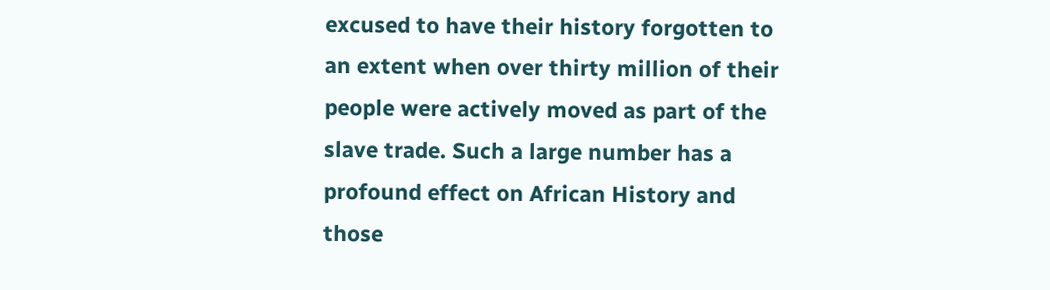excused to have their history forgotten to an extent when over thirty million of their people were actively moved as part of the slave trade. Such a large number has a profound effect on African History and those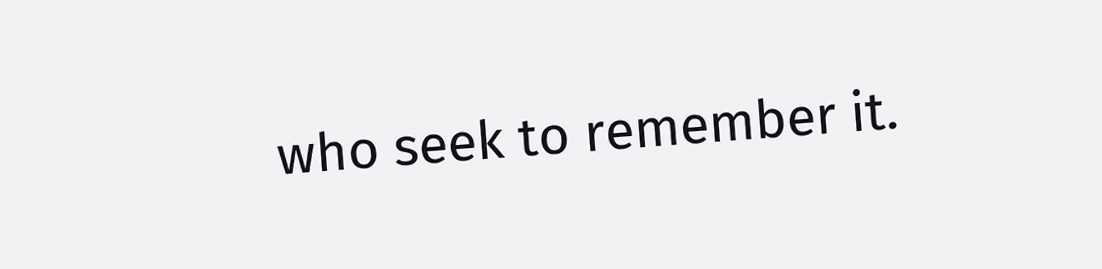who seek to remember it.